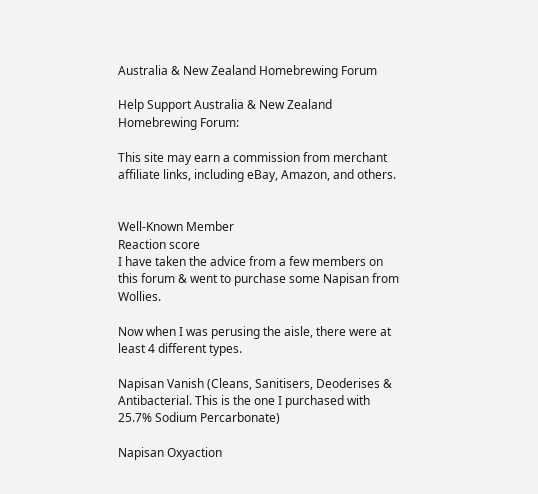Australia & New Zealand Homebrewing Forum

Help Support Australia & New Zealand Homebrewing Forum:

This site may earn a commission from merchant affiliate links, including eBay, Amazon, and others.


Well-Known Member
Reaction score
I have taken the advice from a few members on this forum & went to purchase some Napisan from Wollies.

Now when I was perusing the aisle, there were at least 4 different types.

Napisan Vanish (Cleans, Sanitisers, Deoderises & Antibacterial. This is the one I purchased with 25.7% Sodium Percarbonate)

Napisan Oxyaction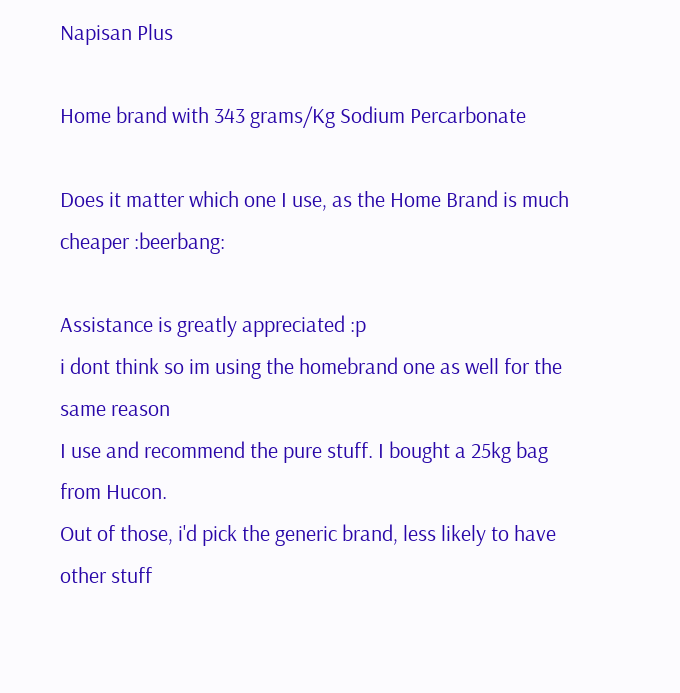Napisan Plus

Home brand with 343 grams/Kg Sodium Percarbonate

Does it matter which one I use, as the Home Brand is much cheaper :beerbang:

Assistance is greatly appreciated :p
i dont think so im using the homebrand one as well for the same reason
I use and recommend the pure stuff. I bought a 25kg bag from Hucon.
Out of those, i'd pick the generic brand, less likely to have other stuff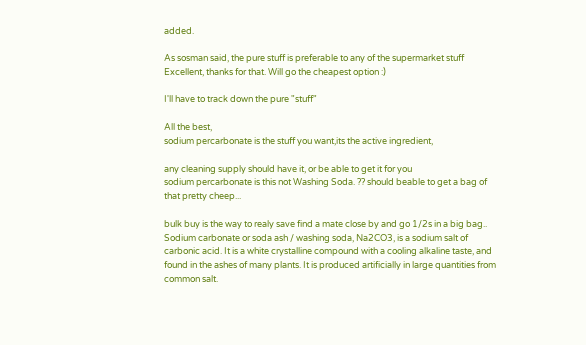added.

As sosman said, the pure stuff is preferable to any of the supermarket stuff
Excellent, thanks for that. Will go the cheapest option :)

I'll have to track down the pure "stuff"

All the best,
sodium percarbonate is the stuff you want,its the active ingredient,

any cleaning supply should have it, or be able to get it for you
sodium percarbonate is this not Washing Soda. ?? should beable to get a bag of that pretty cheep...

bulk buy is the way to realy save find a mate close by and go 1/2s in a big bag..
Sodium carbonate or soda ash / washing soda, Na2CO3, is a sodium salt of carbonic acid. It is a white crystalline compound with a cooling alkaline taste, and found in the ashes of many plants. It is produced artificially in large quantities from common salt.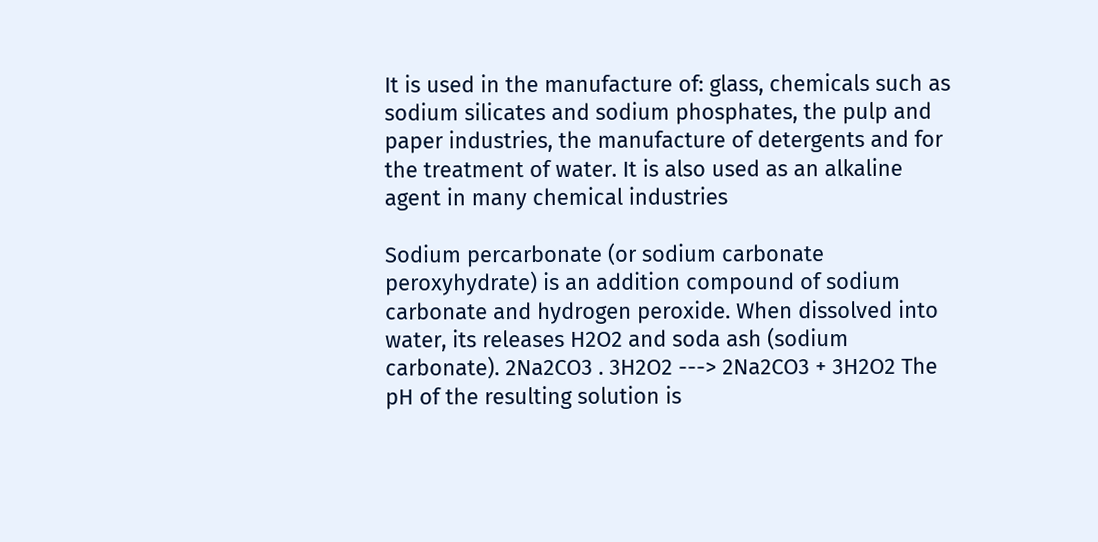It is used in the manufacture of: glass, chemicals such as sodium silicates and sodium phosphates, the pulp and paper industries, the manufacture of detergents and for the treatment of water. It is also used as an alkaline agent in many chemical industries

Sodium percarbonate (or sodium carbonate peroxyhydrate) is an addition compound of sodium carbonate and hydrogen peroxide. When dissolved into water, its releases H2O2 and soda ash (sodium carbonate). 2Na2CO3 . 3H2O2 ---> 2Na2CO3 + 3H2O2 The pH of the resulting solution is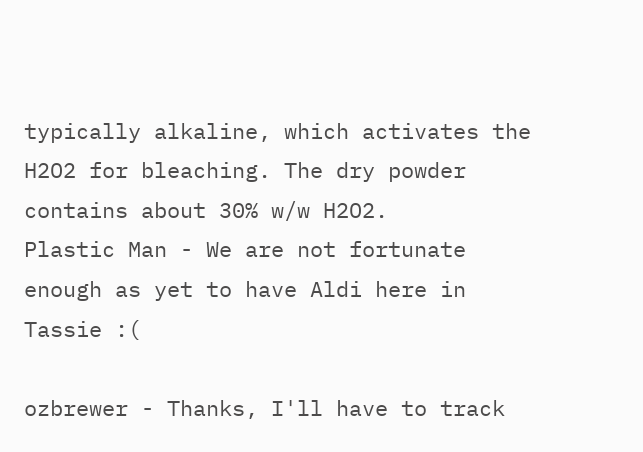typically alkaline, which activates the H2O2 for bleaching. The dry powder contains about 30% w/w H2O2.
Plastic Man - We are not fortunate enough as yet to have Aldi here in Tassie :(

ozbrewer - Thanks, I'll have to track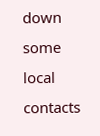down some local contacts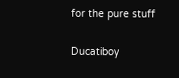for the pure stuff

Ducatiboy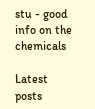stu - good info on the chemicals

Latest posts